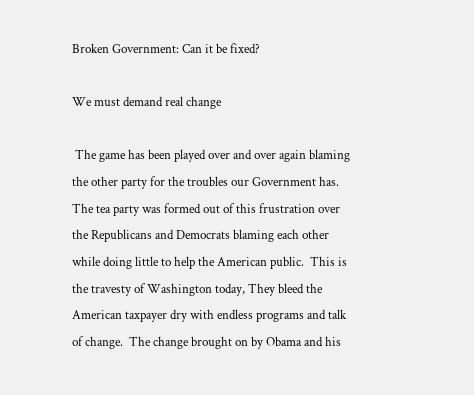Broken Government: Can it be fixed?

We must demand real change

 The game has been played over and over again blaming the other party for the troubles our Government has.  The tea party was formed out of this frustration over the Republicans and Democrats blaming each other while doing little to help the American public.  This is the travesty of Washington today, They bleed the American taxpayer dry with endless programs and talk of change.  The change brought on by Obama and his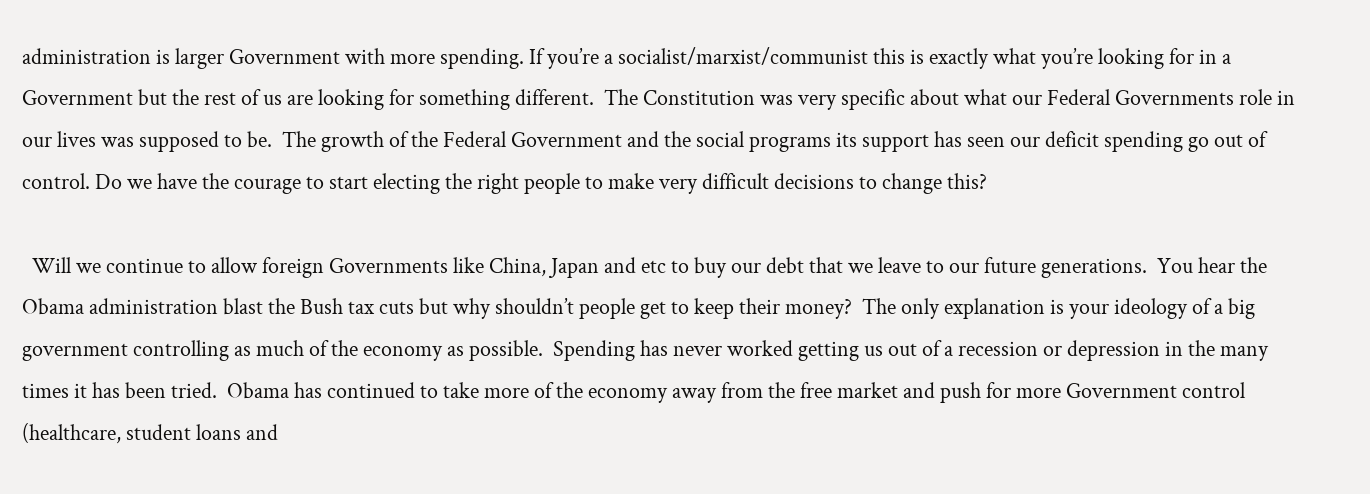administration is larger Government with more spending. If you’re a socialist/marxist/communist this is exactly what you’re looking for in a Government but the rest of us are looking for something different.  The Constitution was very specific about what our Federal Governments role in our lives was supposed to be.  The growth of the Federal Government and the social programs its support has seen our deficit spending go out of control. Do we have the courage to start electing the right people to make very difficult decisions to change this?

  Will we continue to allow foreign Governments like China, Japan and etc to buy our debt that we leave to our future generations.  You hear the Obama administration blast the Bush tax cuts but why shouldn’t people get to keep their money?  The only explanation is your ideology of a big government controlling as much of the economy as possible.  Spending has never worked getting us out of a recession or depression in the many times it has been tried.  Obama has continued to take more of the economy away from the free market and push for more Government control (healthcare, student loans and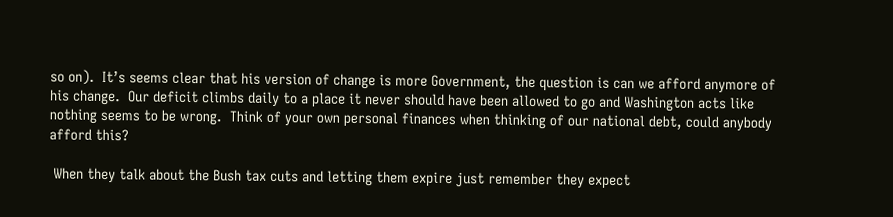so on).  It’s seems clear that his version of change is more Government, the question is can we afford anymore of his change.  Our deficit climbs daily to a place it never should have been allowed to go and Washington acts like nothing seems to be wrong.  Think of your own personal finances when thinking of our national debt, could anybody afford this?

 When they talk about the Bush tax cuts and letting them expire just remember they expect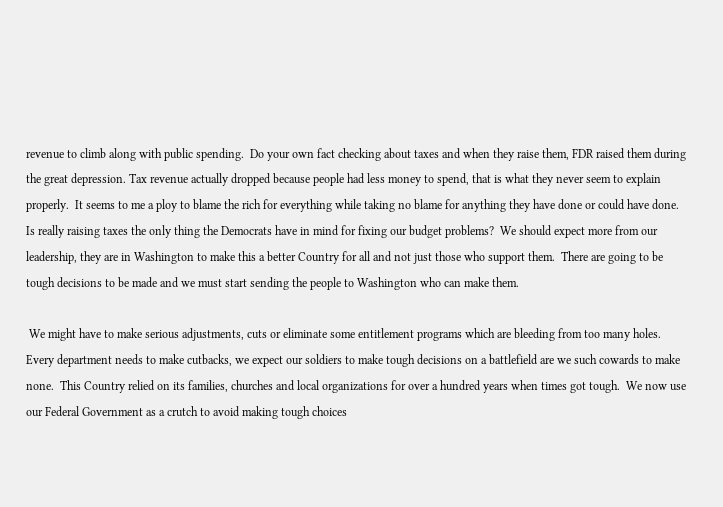revenue to climb along with public spending.  Do your own fact checking about taxes and when they raise them, FDR raised them during the great depression. Tax revenue actually dropped because people had less money to spend, that is what they never seem to explain properly.  It seems to me a ploy to blame the rich for everything while taking no blame for anything they have done or could have done.  Is really raising taxes the only thing the Democrats have in mind for fixing our budget problems?  We should expect more from our leadership, they are in Washington to make this a better Country for all and not just those who support them.  There are going to be tough decisions to be made and we must start sending the people to Washington who can make them.

 We might have to make serious adjustments, cuts or eliminate some entitlement programs which are bleeding from too many holes.  Every department needs to make cutbacks, we expect our soldiers to make tough decisions on a battlefield are we such cowards to make none.  This Country relied on its families, churches and local organizations for over a hundred years when times got tough.  We now use our Federal Government as a crutch to avoid making tough choices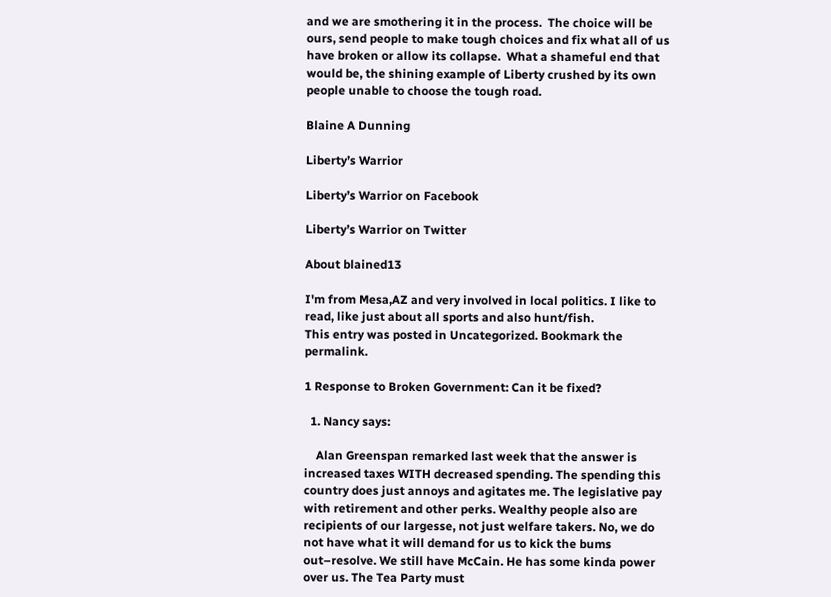and we are smothering it in the process.  The choice will be ours, send people to make tough choices and fix what all of us have broken or allow its collapse.  What a shameful end that would be, the shining example of Liberty crushed by its own people unable to choose the tough road.

Blaine A Dunning

Liberty’s Warrior

Liberty’s Warrior on Facebook

Liberty’s Warrior on Twitter

About blained13

I'm from Mesa,AZ and very involved in local politics. I like to read, like just about all sports and also hunt/fish.
This entry was posted in Uncategorized. Bookmark the permalink.

1 Response to Broken Government: Can it be fixed?

  1. Nancy says:

    Alan Greenspan remarked last week that the answer is increased taxes WITH decreased spending. The spending this country does just annoys and agitates me. The legislative pay with retirement and other perks. Wealthy people also are recipients of our largesse, not just welfare takers. No, we do not have what it will demand for us to kick the bums out–resolve. We still have McCain. He has some kinda power over us. The Tea Party must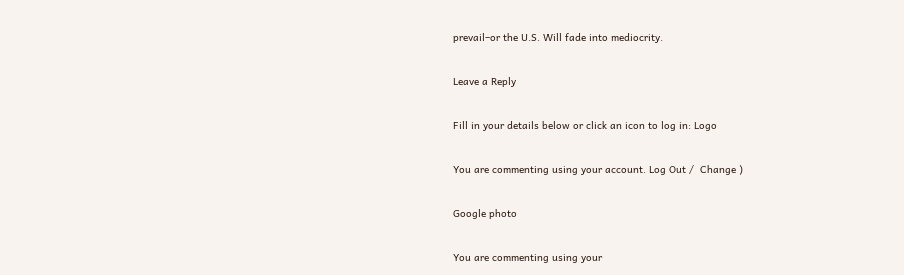prevail–or the U.S. Will fade into mediocrity.

Leave a Reply

Fill in your details below or click an icon to log in: Logo

You are commenting using your account. Log Out /  Change )

Google photo

You are commenting using your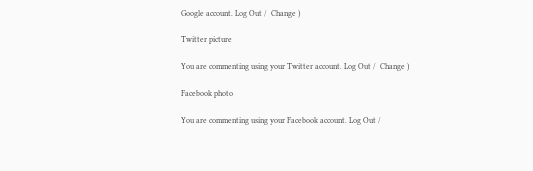Google account. Log Out /  Change )

Twitter picture

You are commenting using your Twitter account. Log Out /  Change )

Facebook photo

You are commenting using your Facebook account. Log Out /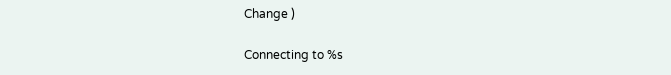Change )

Connecting to %s